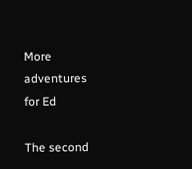More adventures for Ed

The second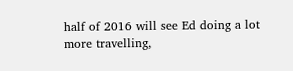half of 2016 will see Ed doing a lot more travelling,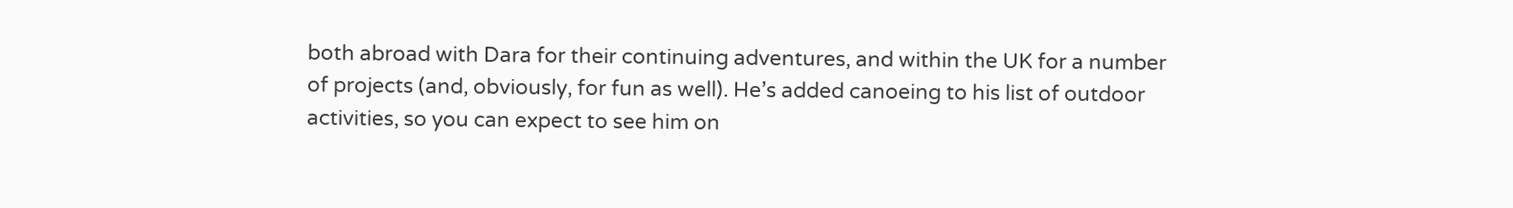both abroad with Dara for their continuing adventures, and within the UK for a number of projects (and, obviously, for fun as well). He’s added canoeing to his list of outdoor activities, so you can expect to see him on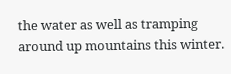the water as well as tramping around up mountains this winter.